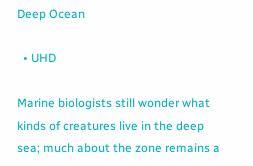Deep Ocean

  • UHD

Marine biologists still wonder what kinds of creatures live in the deep sea; much about the zone remains a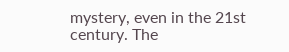mystery, even in the 21st century. The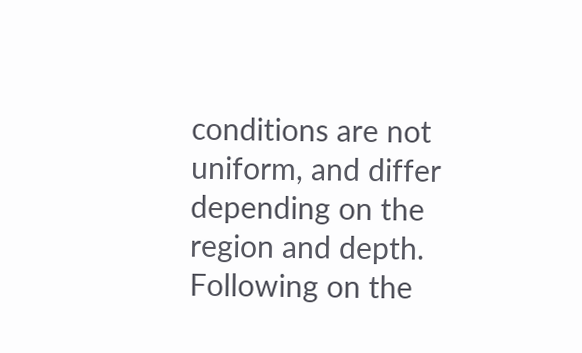conditions are not uniform, and differ depending on the region and depth. Following on the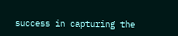success in capturing the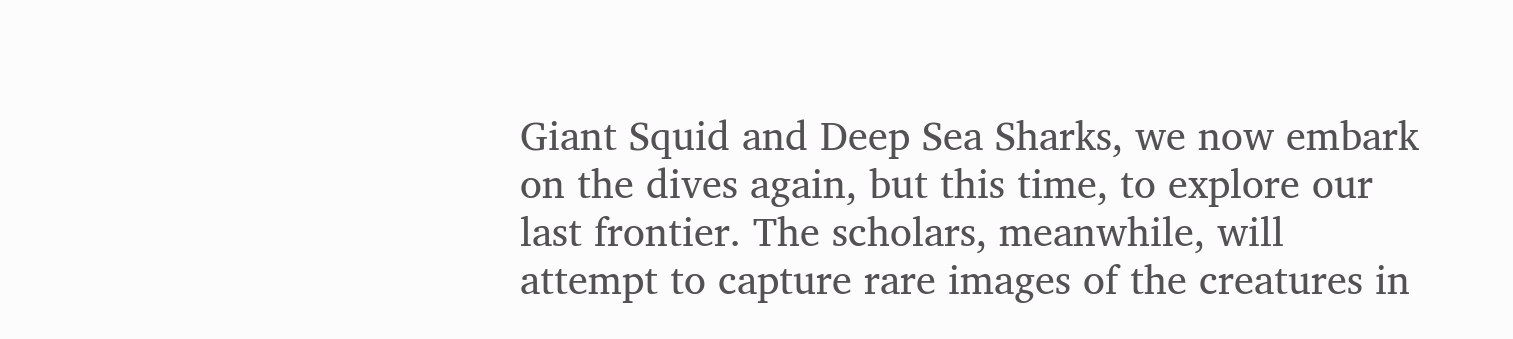Giant Squid and Deep Sea Sharks, we now embark on the dives again, but this time, to explore our last frontier. The scholars, meanwhile, will attempt to capture rare images of the creatures in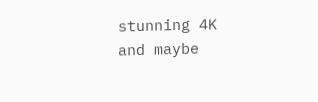stunning 4K and maybe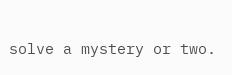solve a mystery or two.